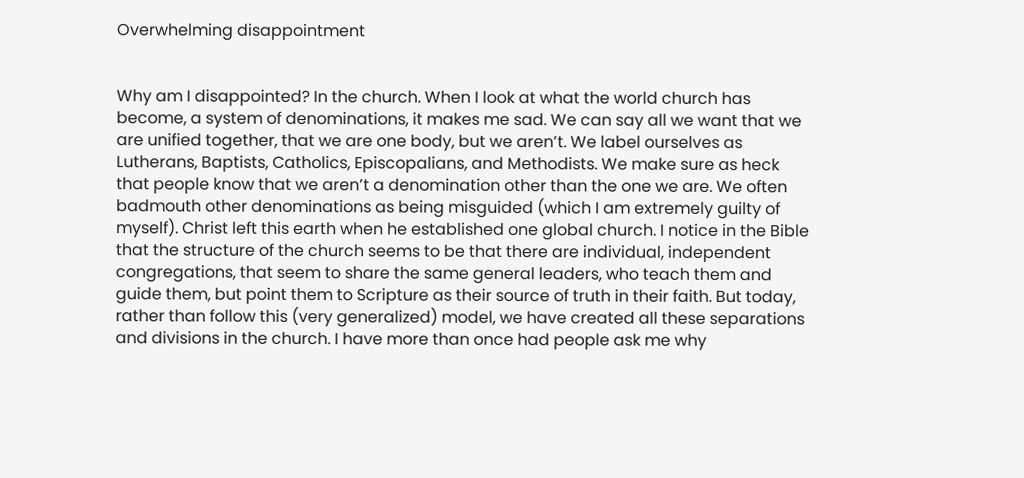Overwhelming disappointment


Why am I disappointed? In the church. When I look at what the world church has become, a system of denominations, it makes me sad. We can say all we want that we are unified together, that we are one body, but we aren’t. We label ourselves as Lutherans, Baptists, Catholics, Episcopalians, and Methodists. We make sure as heck that people know that we aren’t a denomination other than the one we are. We often badmouth other denominations as being misguided (which I am extremely guilty of myself). Christ left this earth when he established one global church. I notice in the Bible that the structure of the church seems to be that there are individual, independent congregations, that seem to share the same general leaders, who teach them and guide them, but point them to Scripture as their source of truth in their faith. But today, rather than follow this (very generalized) model, we have created all these separations and divisions in the church. I have more than once had people ask me why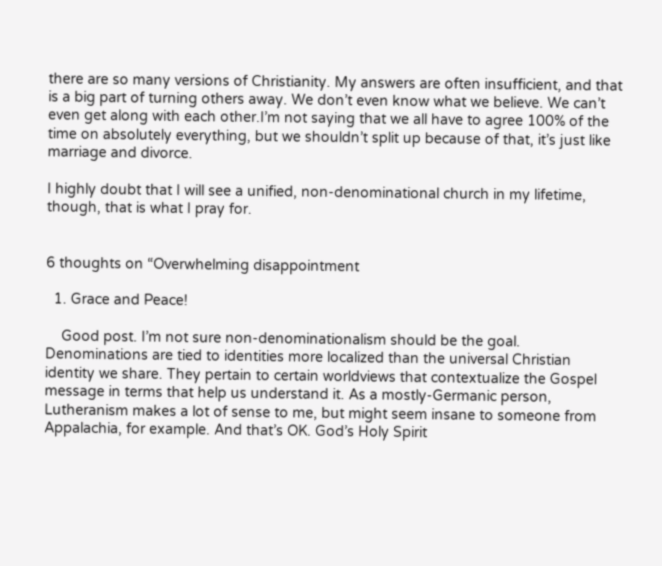there are so many versions of Christianity. My answers are often insufficient, and that is a big part of turning others away. We don’t even know what we believe. We can’t even get along with each other.I’m not saying that we all have to agree 100% of the time on absolutely everything, but we shouldn’t split up because of that, it’s just like marriage and divorce.

I highly doubt that I will see a unified, non-denominational church in my lifetime, though, that is what I pray for.


6 thoughts on “Overwhelming disappointment

  1. Grace and Peace!

    Good post. I’m not sure non-denominationalism should be the goal. Denominations are tied to identities more localized than the universal Christian identity we share. They pertain to certain worldviews that contextualize the Gospel message in terms that help us understand it. As a mostly-Germanic person, Lutheranism makes a lot of sense to me, but might seem insane to someone from Appalachia, for example. And that’s OK. God’s Holy Spirit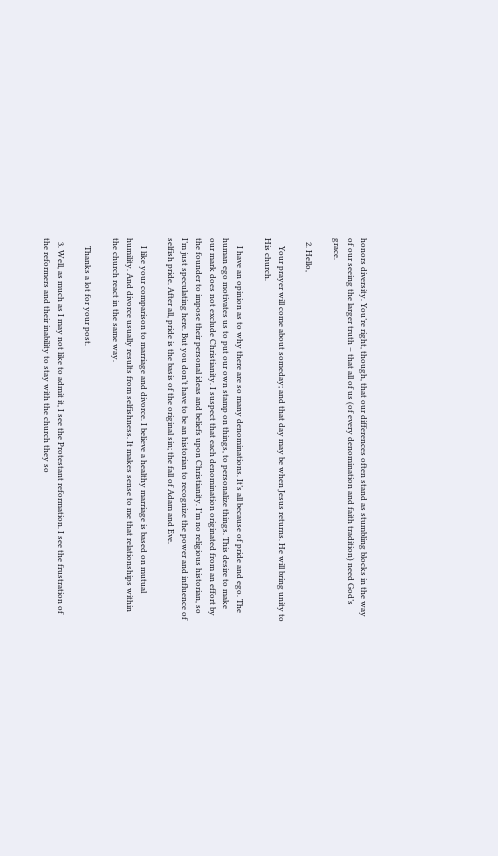honors diversity. You’re right, though, that our differences often stand as stumbling blocks in the way of our seeing the larger truth – that all of us (of every denomination and faith tradition) need God’s grace.

  2. Hello,

    Your prayer will come about someday; and that day may be when Jesus returns. He will bring unity to His church.

    I have an opinion as to why there are so many denominations. It’s all because of pride and ego. The human ego motivates us to put our own stamp on things, to personalize things. This desire to make our mark does not exclude Christianity. I suspect that each denomination originated from an effort by the founder to impose their personal ideas and beliefs upon Christianity. I’m no religious historian, so I’m just speculating here. But you don’t have to be an historian to recognize the power and influence of selfish pride. After all, pride is the basis of the original sin; the fall of Adam and Eve.

    I like your comparison to marriage and divorce. I believe a healthy marriage is based on mutual humility. And divorce usually results from selfishness. It makes sense to me that relationships within the church react in the same way.

    Thanks a lot for your post.

  3. Well, as much as I may not like to admit it, I see the Protestant reformation. I see the frustration of the reformers and their inability to stay with the church they so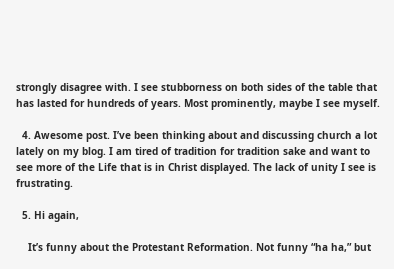strongly disagree with. I see stubborness on both sides of the table that has lasted for hundreds of years. Most prominently, maybe I see myself.

  4. Awesome post. I’ve been thinking about and discussing church a lot lately on my blog. I am tired of tradition for tradition sake and want to see more of the Life that is in Christ displayed. The lack of unity I see is frustrating.

  5. Hi again,

    It’s funny about the Protestant Reformation. Not funny “ha ha,” but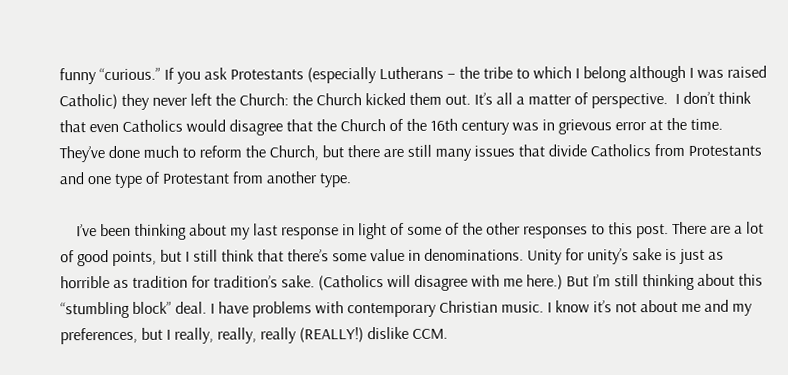funny “curious.” If you ask Protestants (especially Lutherans – the tribe to which I belong although I was raised Catholic) they never left the Church: the Church kicked them out. It’s all a matter of perspective.  I don’t think that even Catholics would disagree that the Church of the 16th century was in grievous error at the time. They’ve done much to reform the Church, but there are still many issues that divide Catholics from Protestants and one type of Protestant from another type.

    I’ve been thinking about my last response in light of some of the other responses to this post. There are a lot of good points, but I still think that there’s some value in denominations. Unity for unity’s sake is just as horrible as tradition for tradition’s sake. (Catholics will disagree with me here.) But I’m still thinking about this “stumbling block” deal. I have problems with contemporary Christian music. I know it’s not about me and my preferences, but I really, really, really (REALLY!) dislike CCM.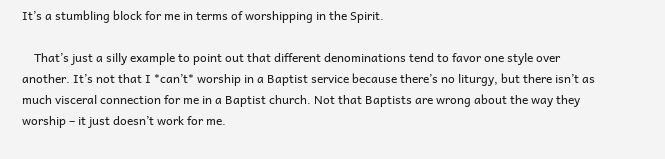It’s a stumbling block for me in terms of worshipping in the Spirit.

    That’s just a silly example to point out that different denominations tend to favor one style over another. It’s not that I *can’t* worship in a Baptist service because there’s no liturgy, but there isn’t as much visceral connection for me in a Baptist church. Not that Baptists are wrong about the way they worship – it just doesn’t work for me.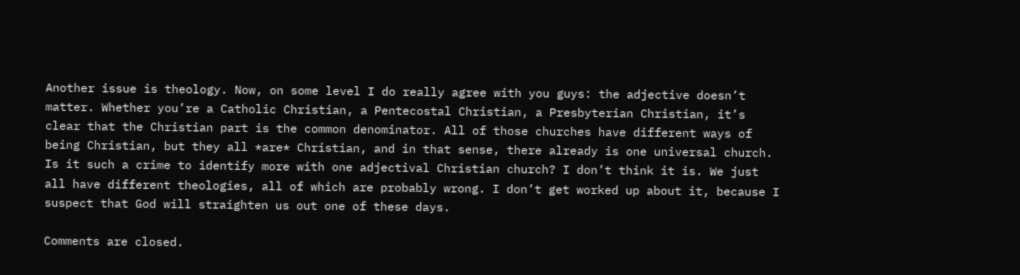Another issue is theology. Now, on some level I do really agree with you guys: the adjective doesn’t matter. Whether you’re a Catholic Christian, a Pentecostal Christian, a Presbyterian Christian, it’s clear that the Christian part is the common denominator. All of those churches have different ways of being Christian, but they all *are* Christian, and in that sense, there already is one universal church. Is it such a crime to identify more with one adjectival Christian church? I don’t think it is. We just all have different theologies, all of which are probably wrong. I don’t get worked up about it, because I suspect that God will straighten us out one of these days.

Comments are closed.